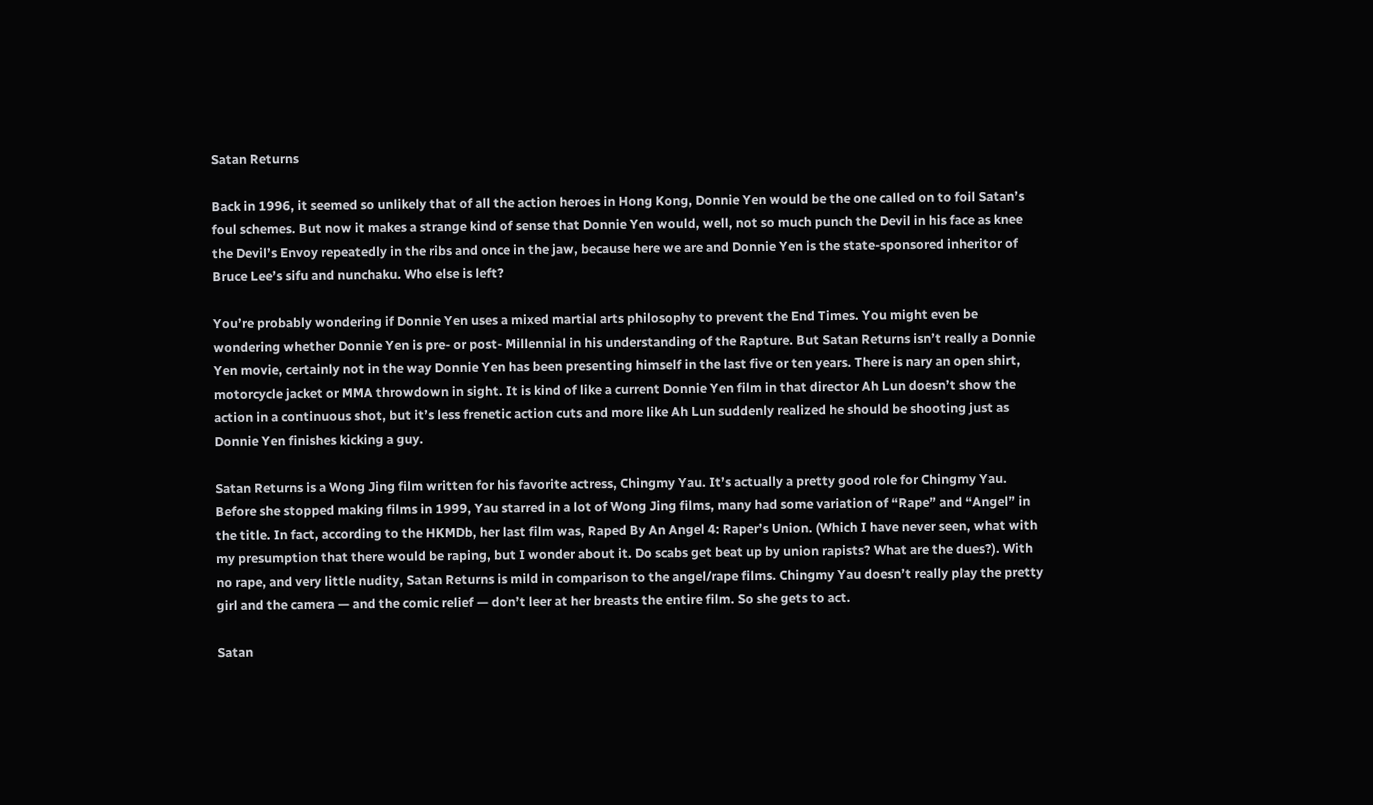Satan Returns

Back in 1996, it seemed so unlikely that of all the action heroes in Hong Kong, Donnie Yen would be the one called on to foil Satan’s foul schemes. But now it makes a strange kind of sense that Donnie Yen would, well, not so much punch the Devil in his face as knee the Devil’s Envoy repeatedly in the ribs and once in the jaw, because here we are and Donnie Yen is the state-sponsored inheritor of Bruce Lee’s sifu and nunchaku. Who else is left?

You’re probably wondering if Donnie Yen uses a mixed martial arts philosophy to prevent the End Times. You might even be wondering whether Donnie Yen is pre- or post- Millennial in his understanding of the Rapture. But Satan Returns isn’t really a Donnie Yen movie, certainly not in the way Donnie Yen has been presenting himself in the last five or ten years. There is nary an open shirt, motorcycle jacket or MMA throwdown in sight. It is kind of like a current Donnie Yen film in that director Ah Lun doesn’t show the action in a continuous shot, but it’s less frenetic action cuts and more like Ah Lun suddenly realized he should be shooting just as Donnie Yen finishes kicking a guy.

Satan Returns is a Wong Jing film written for his favorite actress, Chingmy Yau. It’s actually a pretty good role for Chingmy Yau. Before she stopped making films in 1999, Yau starred in a lot of Wong Jing films, many had some variation of “Rape” and “Angel” in the title. In fact, according to the HKMDb, her last film was, Raped By An Angel 4: Raper’s Union. (Which I have never seen, what with my presumption that there would be raping, but I wonder about it. Do scabs get beat up by union rapists? What are the dues?). With no rape, and very little nudity, Satan Returns is mild in comparison to the angel/rape films. Chingmy Yau doesn’t really play the pretty girl and the camera — and the comic relief — don’t leer at her breasts the entire film. So she gets to act.

Satan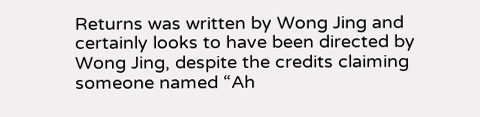Returns was written by Wong Jing and certainly looks to have been directed by Wong Jing, despite the credits claiming someone named “Ah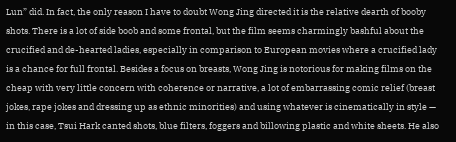Lun” did. In fact, the only reason I have to doubt Wong Jing directed it is the relative dearth of booby shots. There is a lot of side boob and some frontal, but the film seems charmingly bashful about the crucified and de-hearted ladies, especially in comparison to European movies where a crucified lady is a chance for full frontal. Besides a focus on breasts, Wong Jing is notorious for making films on the cheap with very little concern with coherence or narrative, a lot of embarrassing comic relief (breast jokes, rape jokes and dressing up as ethnic minorities) and using whatever is cinematically in style — in this case, Tsui Hark canted shots, blue filters, foggers and billowing plastic and white sheets. He also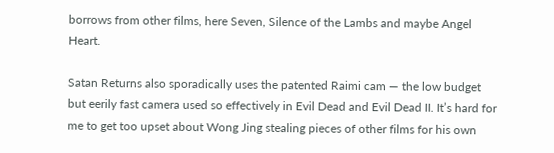borrows from other films, here Seven, Silence of the Lambs and maybe Angel Heart.

Satan Returns also sporadically uses the patented Raimi cam — the low budget but eerily fast camera used so effectively in Evil Dead and Evil Dead II. It’s hard for me to get too upset about Wong Jing stealing pieces of other films for his own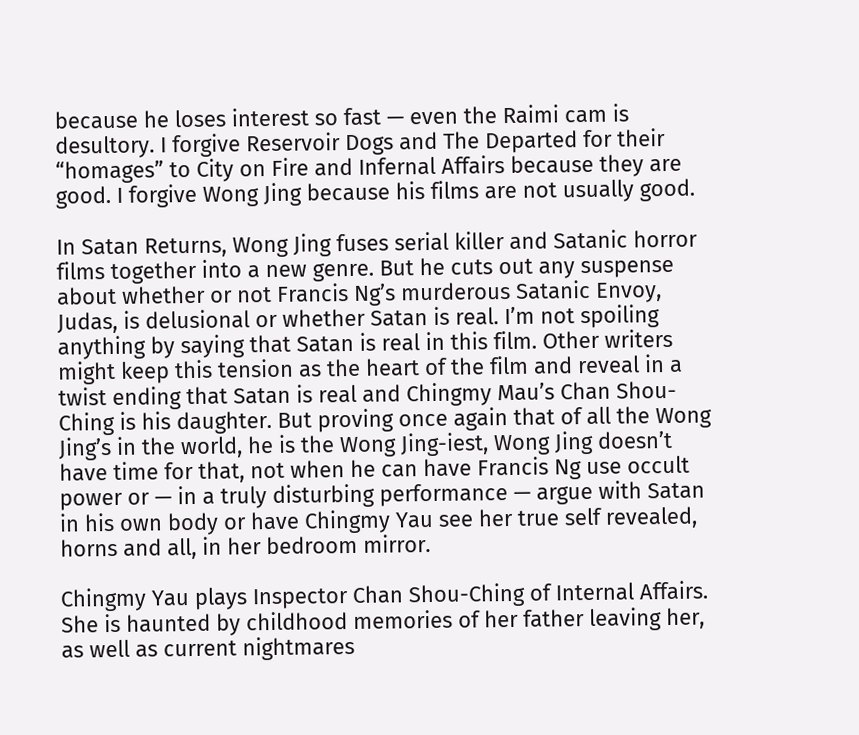because he loses interest so fast — even the Raimi cam is desultory. I forgive Reservoir Dogs and The Departed for their “homages” to City on Fire and Infernal Affairs because they are good. I forgive Wong Jing because his films are not usually good.

In Satan Returns, Wong Jing fuses serial killer and Satanic horror films together into a new genre. But he cuts out any suspense about whether or not Francis Ng’s murderous Satanic Envoy, Judas, is delusional or whether Satan is real. I’m not spoiling anything by saying that Satan is real in this film. Other writers might keep this tension as the heart of the film and reveal in a twist ending that Satan is real and Chingmy Mau’s Chan Shou-Ching is his daughter. But proving once again that of all the Wong Jing’s in the world, he is the Wong Jing-iest, Wong Jing doesn’t have time for that, not when he can have Francis Ng use occult power or — in a truly disturbing performance — argue with Satan in his own body or have Chingmy Yau see her true self revealed, horns and all, in her bedroom mirror.

Chingmy Yau plays Inspector Chan Shou-Ching of Internal Affairs. She is haunted by childhood memories of her father leaving her, as well as current nightmares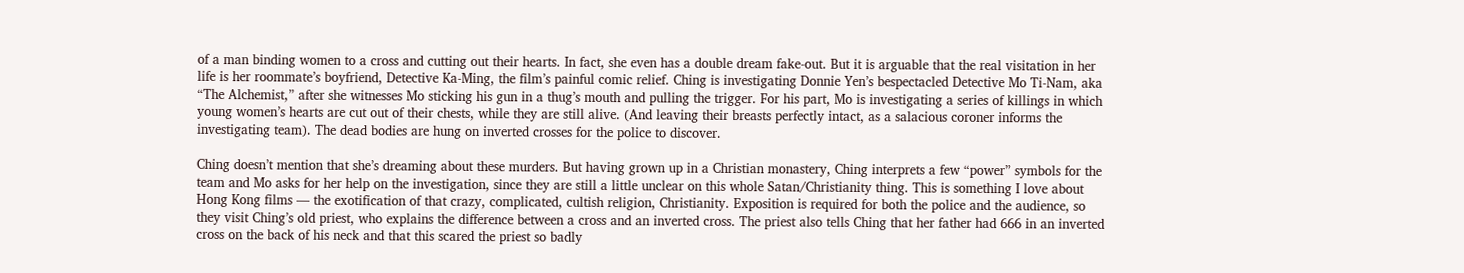of a man binding women to a cross and cutting out their hearts. In fact, she even has a double dream fake-out. But it is arguable that the real visitation in her life is her roommate’s boyfriend, Detective Ka-Ming, the film’s painful comic relief. Ching is investigating Donnie Yen’s bespectacled Detective Mo Ti-Nam, aka “The Alchemist,” after she witnesses Mo sticking his gun in a thug’s mouth and pulling the trigger. For his part, Mo is investigating a series of killings in which young women’s hearts are cut out of their chests, while they are still alive. (And leaving their breasts perfectly intact, as a salacious coroner informs the investigating team). The dead bodies are hung on inverted crosses for the police to discover.

Ching doesn’t mention that she’s dreaming about these murders. But having grown up in a Christian monastery, Ching interprets a few “power” symbols for the team and Mo asks for her help on the investigation, since they are still a little unclear on this whole Satan/Christianity thing. This is something I love about Hong Kong films — the exotification of that crazy, complicated, cultish religion, Christianity. Exposition is required for both the police and the audience, so they visit Ching’s old priest, who explains the difference between a cross and an inverted cross. The priest also tells Ching that her father had 666 in an inverted cross on the back of his neck and that this scared the priest so badly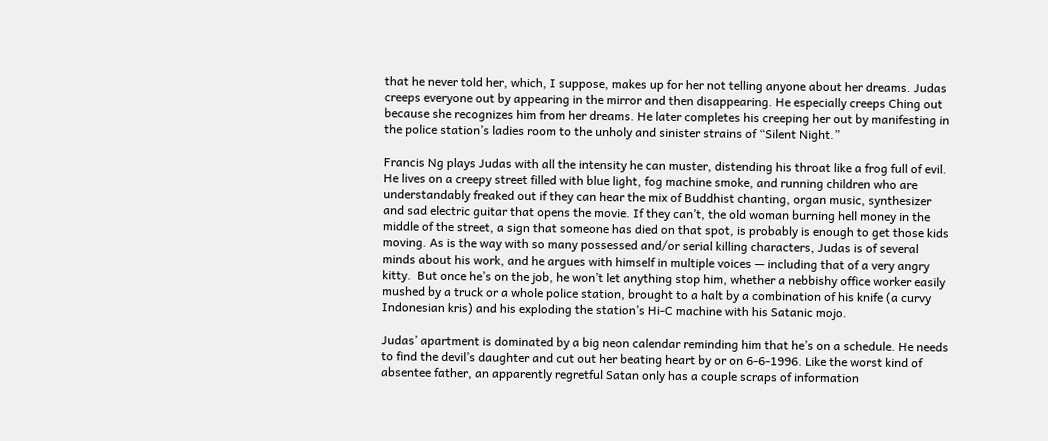that he never told her, which, I suppose, makes up for her not telling anyone about her dreams. Judas creeps everyone out by appearing in the mirror and then disappearing. He especially creeps Ching out because she recognizes him from her dreams. He later completes his creeping her out by manifesting in the police station’s ladies room to the unholy and sinister strains of “Silent Night.”

Francis Ng plays Judas with all the intensity he can muster, distending his throat like a frog full of evil. He lives on a creepy street filled with blue light, fog machine smoke, and running children who are understandably freaked out if they can hear the mix of Buddhist chanting, organ music, synthesizer and sad electric guitar that opens the movie. If they can’t, the old woman burning hell money in the middle of the street, a sign that someone has died on that spot, is probably is enough to get those kids moving. As is the way with so many possessed and/or serial killing characters, Judas is of several minds about his work, and he argues with himself in multiple voices — including that of a very angry kitty.  But once he’s on the job, he won’t let anything stop him, whether a nebbishy office worker easily mushed by a truck or a whole police station, brought to a halt by a combination of his knife (a curvy Indonesian kris) and his exploding the station’s Hi-C machine with his Satanic mojo.

Judas’ apartment is dominated by a big neon calendar reminding him that he’s on a schedule. He needs to find the devil’s daughter and cut out her beating heart by or on 6-6-1996. Like the worst kind of absentee father, an apparently regretful Satan only has a couple scraps of information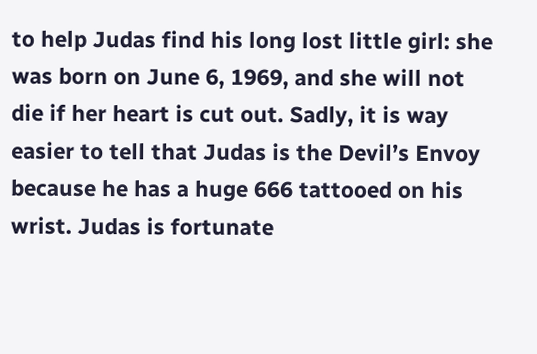to help Judas find his long lost little girl: she was born on June 6, 1969, and she will not die if her heart is cut out. Sadly, it is way easier to tell that Judas is the Devil’s Envoy because he has a huge 666 tattooed on his wrist. Judas is fortunate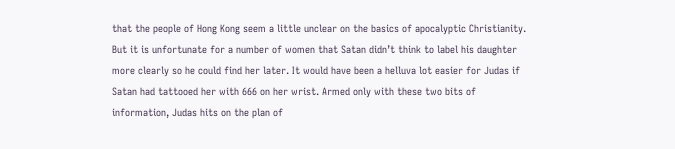that the people of Hong Kong seem a little unclear on the basics of apocalyptic Christianity. But it is unfortunate for a number of women that Satan didn’t think to label his daughter more clearly so he could find her later. It would have been a helluva lot easier for Judas if Satan had tattooed her with 666 on her wrist. Armed only with these two bits of information, Judas hits on the plan of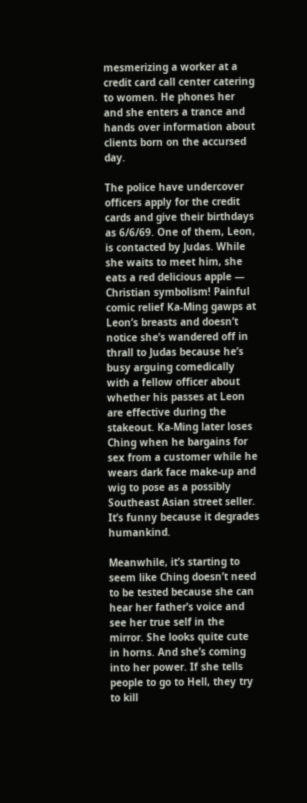mesmerizing a worker at a credit card call center catering to women. He phones her and she enters a trance and hands over information about clients born on the accursed day.

The police have undercover officers apply for the credit cards and give their birthdays as 6/6/69. One of them, Leon, is contacted by Judas. While she waits to meet him, she eats a red delicious apple — Christian symbolism! Painful comic relief Ka-Ming gawps at Leon’s breasts and doesn’t notice she’s wandered off in thrall to Judas because he’s busy arguing comedically with a fellow officer about whether his passes at Leon are effective during the stakeout. Ka-Ming later loses Ching when he bargains for sex from a customer while he wears dark face make-up and wig to pose as a possibly Southeast Asian street seller. It’s funny because it degrades humankind.

Meanwhile, it’s starting to seem like Ching doesn’t need to be tested because she can hear her father’s voice and see her true self in the mirror. She looks quite cute in horns. And she’s coming into her power. If she tells people to go to Hell, they try to kill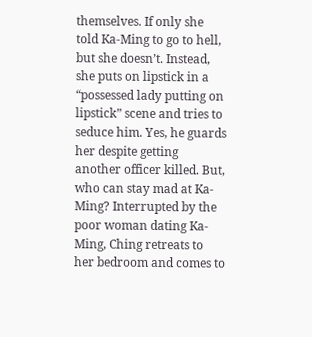themselves. If only she told Ka-Ming to go to hell, but she doesn’t. Instead, she puts on lipstick in a “possessed lady putting on lipstick” scene and tries to seduce him. Yes, he guards her despite getting another officer killed. But, who can stay mad at Ka-Ming? Interrupted by the poor woman dating Ka-Ming, Ching retreats to her bedroom and comes to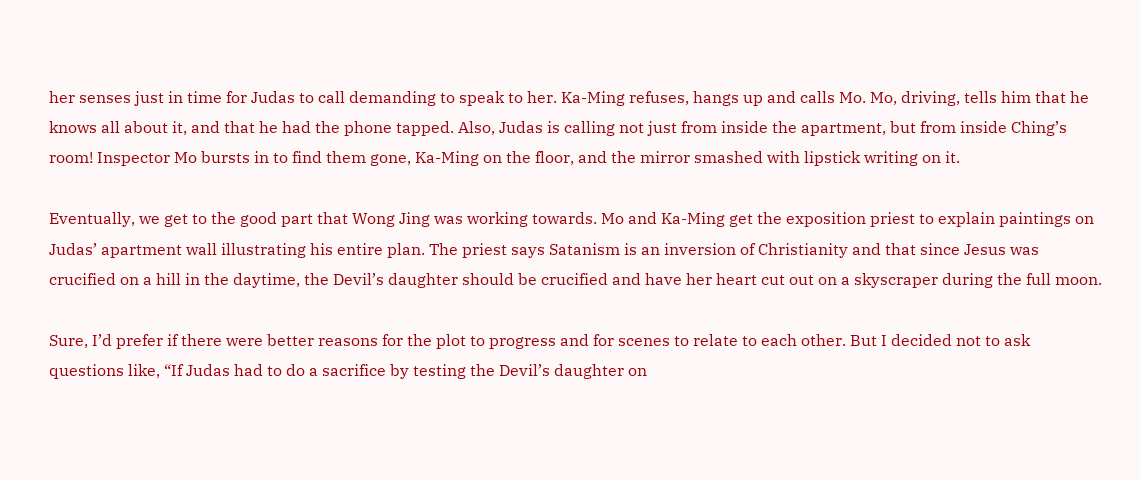her senses just in time for Judas to call demanding to speak to her. Ka-Ming refuses, hangs up and calls Mo. Mo, driving, tells him that he knows all about it, and that he had the phone tapped. Also, Judas is calling not just from inside the apartment, but from inside Ching’s room! Inspector Mo bursts in to find them gone, Ka-Ming on the floor, and the mirror smashed with lipstick writing on it.

Eventually, we get to the good part that Wong Jing was working towards. Mo and Ka-Ming get the exposition priest to explain paintings on Judas’ apartment wall illustrating his entire plan. The priest says Satanism is an inversion of Christianity and that since Jesus was crucified on a hill in the daytime, the Devil’s daughter should be crucified and have her heart cut out on a skyscraper during the full moon.

Sure, I’d prefer if there were better reasons for the plot to progress and for scenes to relate to each other. But I decided not to ask questions like, “If Judas had to do a sacrifice by testing the Devil’s daughter on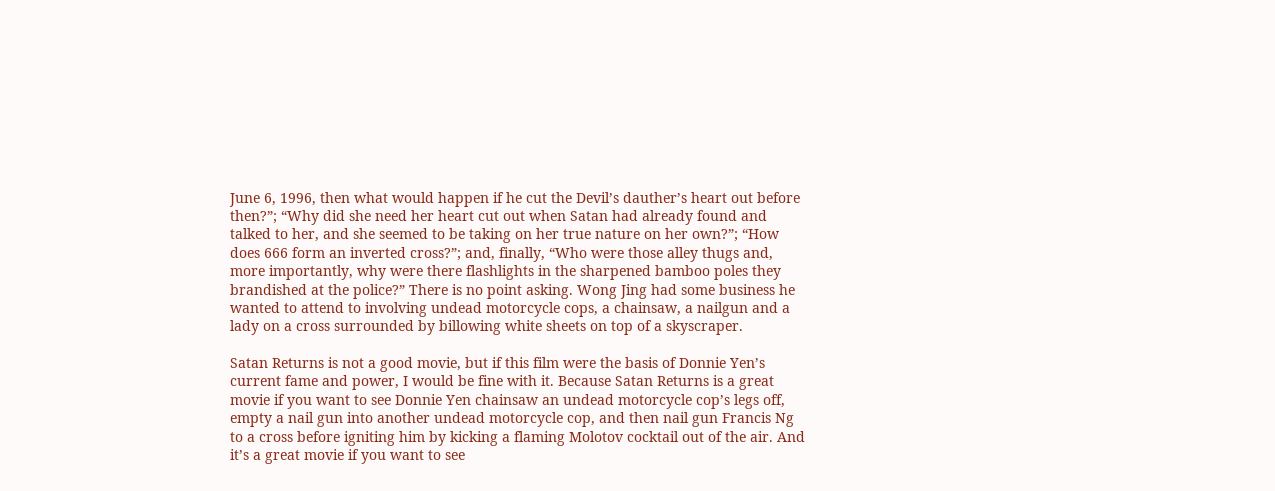June 6, 1996, then what would happen if he cut the Devil’s dauther’s heart out before then?”; “Why did she need her heart cut out when Satan had already found and talked to her, and she seemed to be taking on her true nature on her own?”; “How does 666 form an inverted cross?”; and, finally, “Who were those alley thugs and, more importantly, why were there flashlights in the sharpened bamboo poles they brandished at the police?” There is no point asking. Wong Jing had some business he wanted to attend to involving undead motorcycle cops, a chainsaw, a nailgun and a lady on a cross surrounded by billowing white sheets on top of a skyscraper.

Satan Returns is not a good movie, but if this film were the basis of Donnie Yen’s current fame and power, I would be fine with it. Because Satan Returns is a great movie if you want to see Donnie Yen chainsaw an undead motorcycle cop’s legs off, empty a nail gun into another undead motorcycle cop, and then nail gun Francis Ng to a cross before igniting him by kicking a flaming Molotov cocktail out of the air. And it’s a great movie if you want to see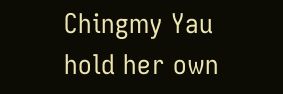Chingmy Yau hold her own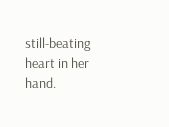still-beating heart in her hand.